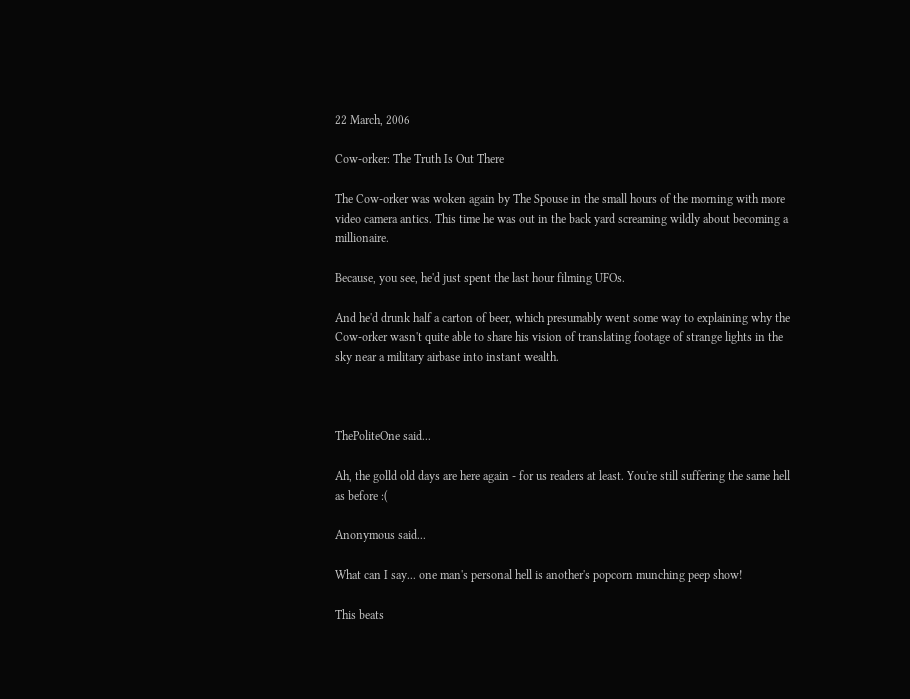22 March, 2006

Cow-orker: The Truth Is Out There

The Cow-orker was woken again by The Spouse in the small hours of the morning with more video camera antics. This time he was out in the back yard screaming wildly about becoming a millionaire.

Because, you see, he'd just spent the last hour filming UFOs.

And he'd drunk half a carton of beer, which presumably went some way to explaining why the Cow-orker wasn't quite able to share his vision of translating footage of strange lights in the sky near a military airbase into instant wealth.



ThePoliteOne said...

Ah, the golld old days are here again - for us readers at least. You're still suffering the same hell as before :(

Anonymous said...

What can I say... one man's personal hell is another's popcorn munching peep show!

This beats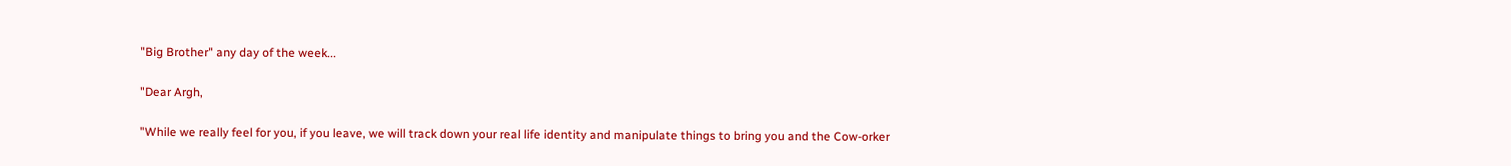"Big Brother" any day of the week...

"Dear Argh,

"While we really feel for you, if you leave, we will track down your real life identity and manipulate things to bring you and the Cow-orker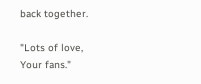back together.

"Lots of love,
Your fans."